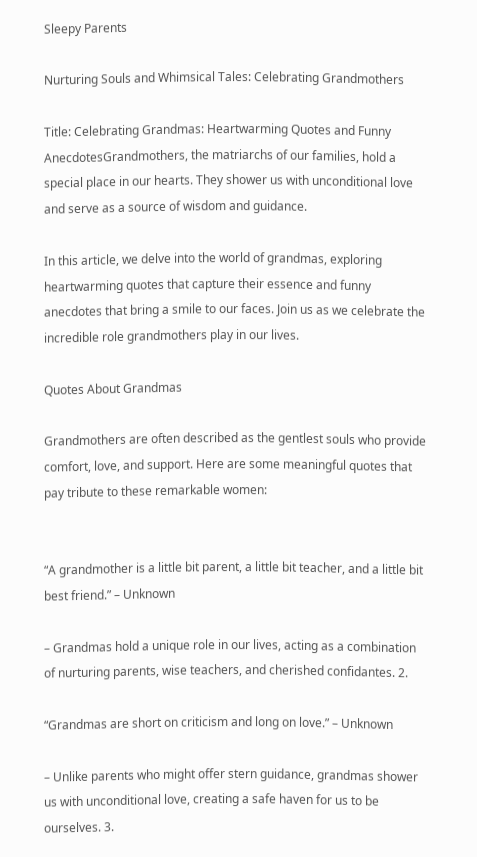Sleepy Parents

Nurturing Souls and Whimsical Tales: Celebrating Grandmothers

Title: Celebrating Grandmas: Heartwarming Quotes and Funny AnecdotesGrandmothers, the matriarchs of our families, hold a special place in our hearts. They shower us with unconditional love and serve as a source of wisdom and guidance.

In this article, we delve into the world of grandmas, exploring heartwarming quotes that capture their essence and funny anecdotes that bring a smile to our faces. Join us as we celebrate the incredible role grandmothers play in our lives.

Quotes About Grandmas

Grandmothers are often described as the gentlest souls who provide comfort, love, and support. Here are some meaningful quotes that pay tribute to these remarkable women:


“A grandmother is a little bit parent, a little bit teacher, and a little bit best friend.” – Unknown

– Grandmas hold a unique role in our lives, acting as a combination of nurturing parents, wise teachers, and cherished confidantes. 2.

“Grandmas are short on criticism and long on love.” – Unknown

– Unlike parents who might offer stern guidance, grandmas shower us with unconditional love, creating a safe haven for us to be ourselves. 3.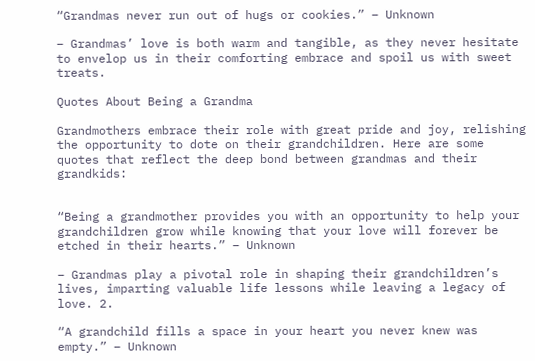“Grandmas never run out of hugs or cookies.” – Unknown

– Grandmas’ love is both warm and tangible, as they never hesitate to envelop us in their comforting embrace and spoil us with sweet treats.

Quotes About Being a Grandma

Grandmothers embrace their role with great pride and joy, relishing the opportunity to dote on their grandchildren. Here are some quotes that reflect the deep bond between grandmas and their grandkids:


“Being a grandmother provides you with an opportunity to help your grandchildren grow while knowing that your love will forever be etched in their hearts.” – Unknown

– Grandmas play a pivotal role in shaping their grandchildren’s lives, imparting valuable life lessons while leaving a legacy of love. 2.

“A grandchild fills a space in your heart you never knew was empty.” – Unknown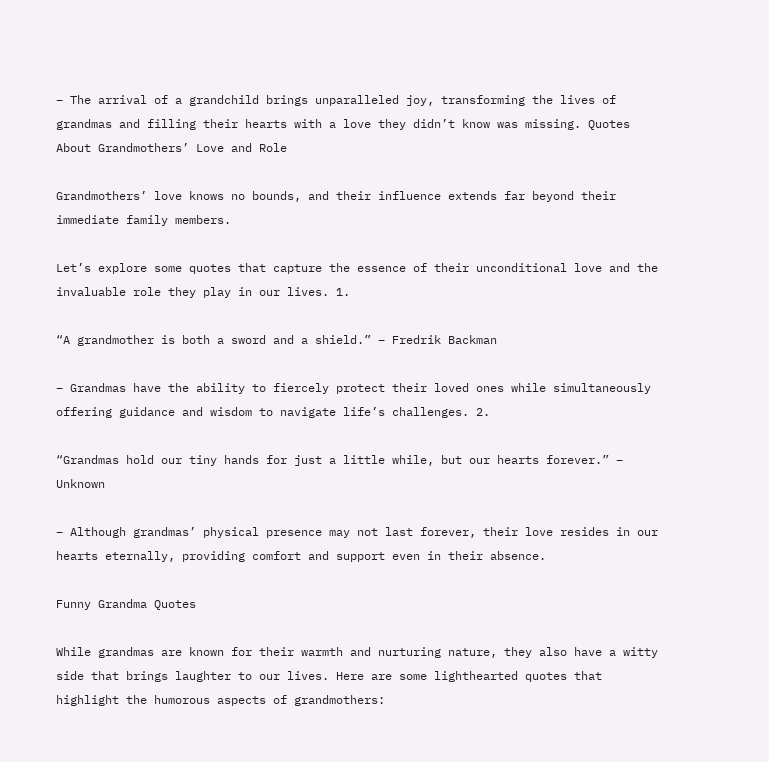– The arrival of a grandchild brings unparalleled joy, transforming the lives of grandmas and filling their hearts with a love they didn’t know was missing. Quotes About Grandmothers’ Love and Role

Grandmothers’ love knows no bounds, and their influence extends far beyond their immediate family members.

Let’s explore some quotes that capture the essence of their unconditional love and the invaluable role they play in our lives. 1.

“A grandmother is both a sword and a shield.” – Fredrik Backman

– Grandmas have the ability to fiercely protect their loved ones while simultaneously offering guidance and wisdom to navigate life’s challenges. 2.

“Grandmas hold our tiny hands for just a little while, but our hearts forever.” – Unknown

– Although grandmas’ physical presence may not last forever, their love resides in our hearts eternally, providing comfort and support even in their absence.

Funny Grandma Quotes

While grandmas are known for their warmth and nurturing nature, they also have a witty side that brings laughter to our lives. Here are some lighthearted quotes that highlight the humorous aspects of grandmothers: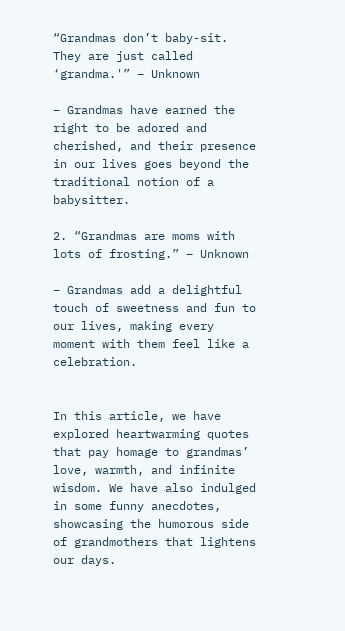“Grandmas don’t baby-sit. They are just called ‘grandma.'” – Unknown

– Grandmas have earned the right to be adored and cherished, and their presence in our lives goes beyond the traditional notion of a babysitter.

2. “Grandmas are moms with lots of frosting.” – Unknown

– Grandmas add a delightful touch of sweetness and fun to our lives, making every moment with them feel like a celebration.


In this article, we have explored heartwarming quotes that pay homage to grandmas’ love, warmth, and infinite wisdom. We have also indulged in some funny anecdotes, showcasing the humorous side of grandmothers that lightens our days.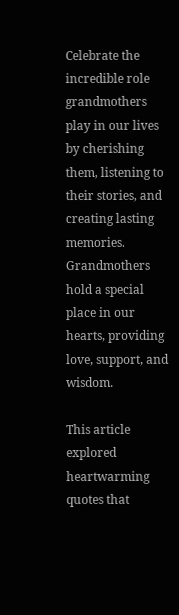Celebrate the incredible role grandmothers play in our lives by cherishing them, listening to their stories, and creating lasting memories. Grandmothers hold a special place in our hearts, providing love, support, and wisdom.

This article explored heartwarming quotes that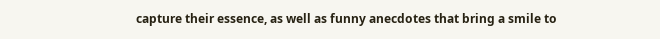capture their essence, as well as funny anecdotes that bring a smile to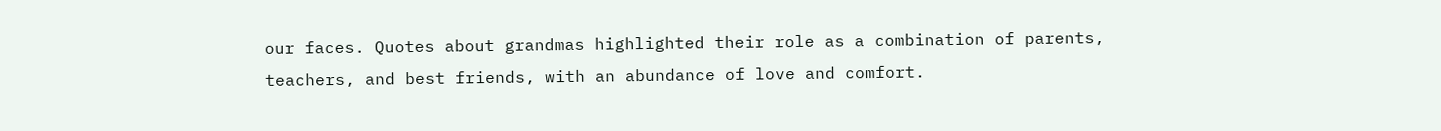our faces. Quotes about grandmas highlighted their role as a combination of parents, teachers, and best friends, with an abundance of love and comfort.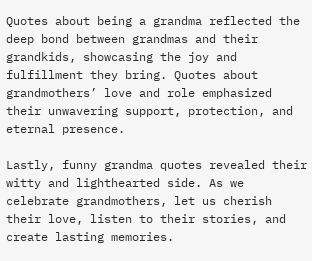Quotes about being a grandma reflected the deep bond between grandmas and their grandkids, showcasing the joy and fulfillment they bring. Quotes about grandmothers’ love and role emphasized their unwavering support, protection, and eternal presence.

Lastly, funny grandma quotes revealed their witty and lighthearted side. As we celebrate grandmothers, let us cherish their love, listen to their stories, and create lasting memories.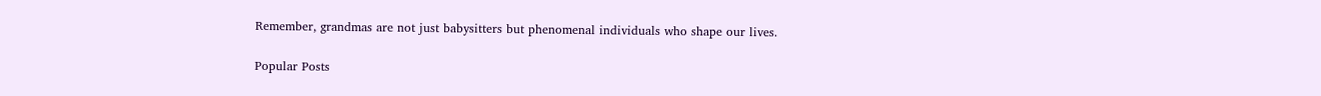Remember, grandmas are not just babysitters but phenomenal individuals who shape our lives.

Popular Posts